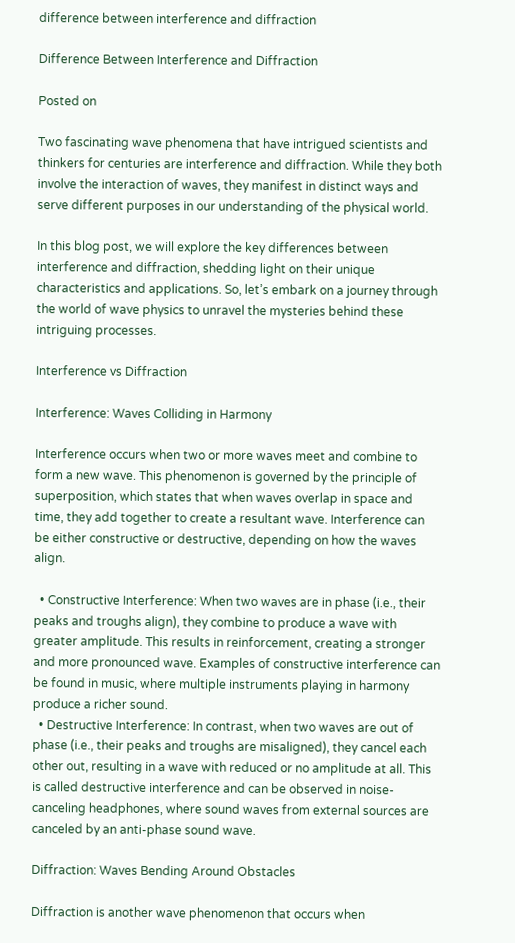difference between interference and diffraction

Difference Between Interference and Diffraction

Posted on

Two fascinating wave phenomena that have intrigued scientists and thinkers for centuries are interference and diffraction. While they both involve the interaction of waves, they manifest in distinct ways and serve different purposes in our understanding of the physical world.

In this blog post, we will explore the key differences between interference and diffraction, shedding light on their unique characteristics and applications. So, let’s embark on a journey through the world of wave physics to unravel the mysteries behind these intriguing processes.

Interference vs Diffraction

Interference: Waves Colliding in Harmony

Interference occurs when two or more waves meet and combine to form a new wave. This phenomenon is governed by the principle of superposition, which states that when waves overlap in space and time, they add together to create a resultant wave. Interference can be either constructive or destructive, depending on how the waves align.

  • Constructive Interference: When two waves are in phase (i.e., their peaks and troughs align), they combine to produce a wave with greater amplitude. This results in reinforcement, creating a stronger and more pronounced wave. Examples of constructive interference can be found in music, where multiple instruments playing in harmony produce a richer sound.
  • Destructive Interference: In contrast, when two waves are out of phase (i.e., their peaks and troughs are misaligned), they cancel each other out, resulting in a wave with reduced or no amplitude at all. This is called destructive interference and can be observed in noise-canceling headphones, where sound waves from external sources are canceled by an anti-phase sound wave.

Diffraction: Waves Bending Around Obstacles

Diffraction is another wave phenomenon that occurs when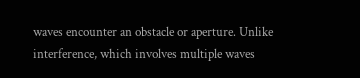waves encounter an obstacle or aperture. Unlike interference, which involves multiple waves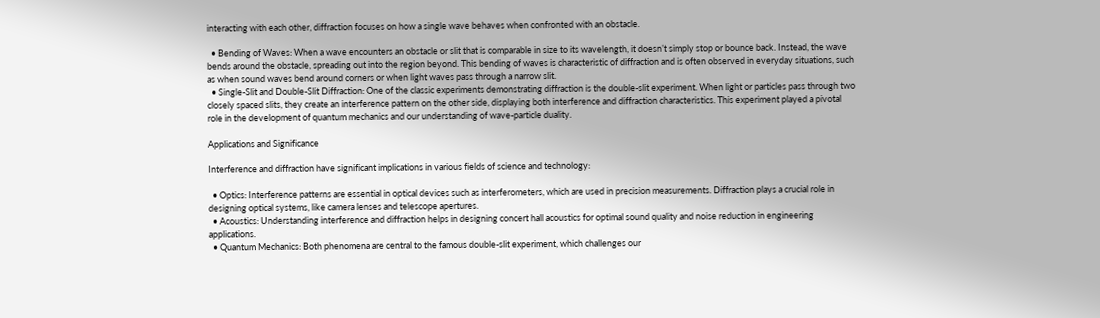interacting with each other, diffraction focuses on how a single wave behaves when confronted with an obstacle.

  • Bending of Waves: When a wave encounters an obstacle or slit that is comparable in size to its wavelength, it doesn’t simply stop or bounce back. Instead, the wave bends around the obstacle, spreading out into the region beyond. This bending of waves is characteristic of diffraction and is often observed in everyday situations, such as when sound waves bend around corners or when light waves pass through a narrow slit.
  • Single-Slit and Double-Slit Diffraction: One of the classic experiments demonstrating diffraction is the double-slit experiment. When light or particles pass through two closely spaced slits, they create an interference pattern on the other side, displaying both interference and diffraction characteristics. This experiment played a pivotal role in the development of quantum mechanics and our understanding of wave-particle duality.

Applications and Significance

Interference and diffraction have significant implications in various fields of science and technology:

  • Optics: Interference patterns are essential in optical devices such as interferometers, which are used in precision measurements. Diffraction plays a crucial role in designing optical systems, like camera lenses and telescope apertures.
  • Acoustics: Understanding interference and diffraction helps in designing concert hall acoustics for optimal sound quality and noise reduction in engineering applications.
  • Quantum Mechanics: Both phenomena are central to the famous double-slit experiment, which challenges our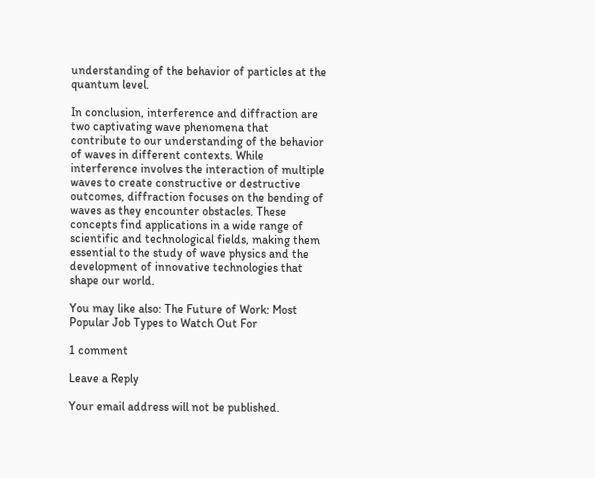understanding of the behavior of particles at the quantum level.

In conclusion, interference and diffraction are two captivating wave phenomena that contribute to our understanding of the behavior of waves in different contexts. While interference involves the interaction of multiple waves to create constructive or destructive outcomes, diffraction focuses on the bending of waves as they encounter obstacles. These concepts find applications in a wide range of scientific and technological fields, making them essential to the study of wave physics and the development of innovative technologies that shape our world.

You may like also: The Future of Work: Most Popular Job Types to Watch Out For

1 comment

Leave a Reply

Your email address will not be published.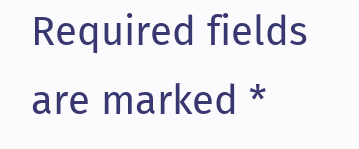Required fields are marked *